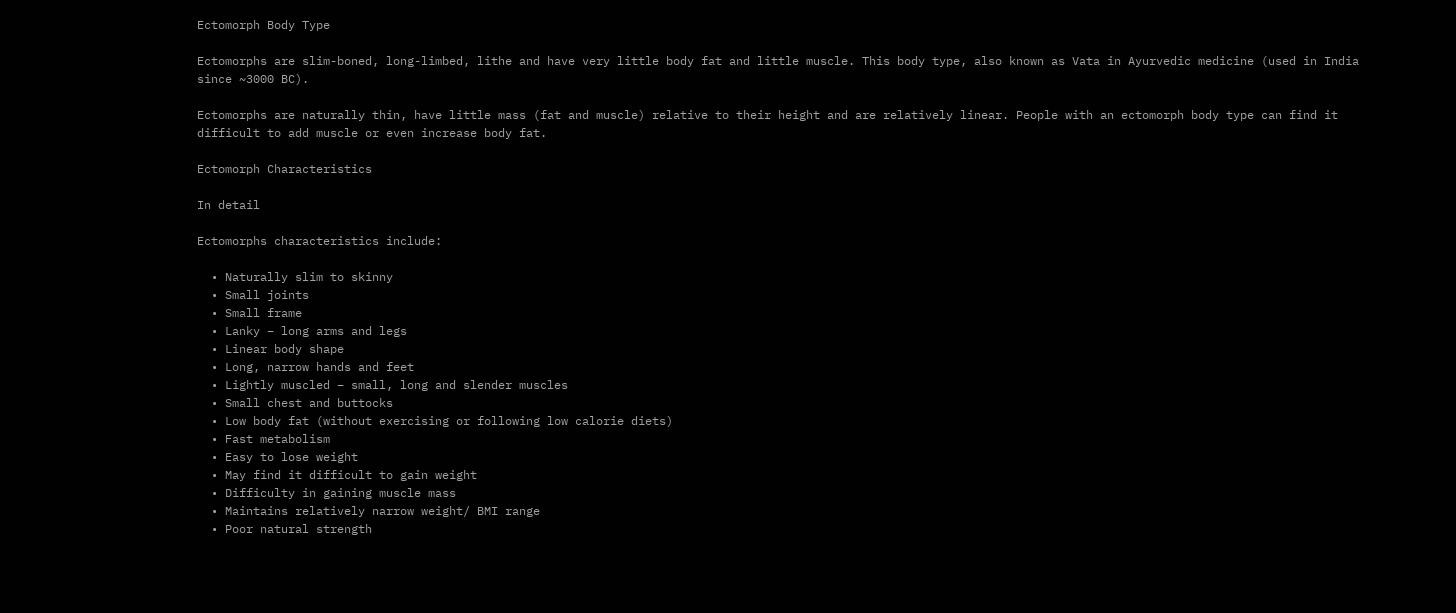Ectomorph Body Type

Ectomorphs are slim-boned, long-limbed, lithe and have very little body fat and little muscle. This body type, also known as Vata in Ayurvedic medicine (used in India since ~3000 BC).

Ectomorphs are naturally thin, have little mass (fat and muscle) relative to their height and are relatively linear. People with an ectomorph body type can find it difficult to add muscle or even increase body fat.

Ectomorph Characteristics

In detail

Ectomorphs characteristics include:

  • Naturally slim to skinny
  • Small joints
  • Small frame
  • Lanky – long arms and legs
  • Linear body shape
  • Long, narrow hands and feet
  • Lightly muscled – small, long and slender muscles
  • Small chest and buttocks
  • Low body fat (without exercising or following low calorie diets)
  • Fast metabolism
  • Easy to lose weight
  • May find it difficult to gain weight
  • Difficulty in gaining muscle mass
  • Maintains relatively narrow weight/ BMI range
  • Poor natural strength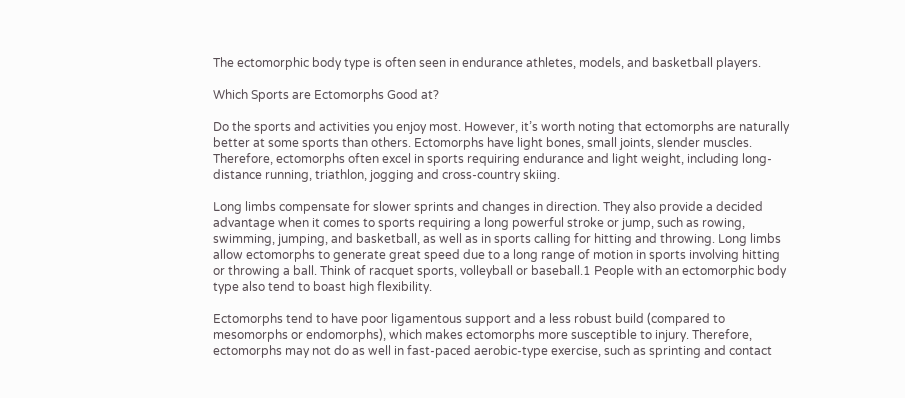The ectomorphic body type is often seen in endurance athletes, models, and basketball players.

Which Sports are Ectomorphs Good at?

Do the sports and activities you enjoy most. However, it’s worth noting that ectomorphs are naturally better at some sports than others. Ectomorphs have light bones, small joints, slender muscles. Therefore, ectomorphs often excel in sports requiring endurance and light weight, including long-distance running, triathlon, jogging and cross-country skiing.

Long limbs compensate for slower sprints and changes in direction. They also provide a decided advantage when it comes to sports requiring a long powerful stroke or jump, such as rowing, swimming, jumping, and basketball, as well as in sports calling for hitting and throwing. Long limbs allow ectomorphs to generate great speed due to a long range of motion in sports involving hitting or throwing a ball. Think of racquet sports, volleyball or baseball.1 People with an ectomorphic body type also tend to boast high flexibility.

Ectomorphs tend to have poor ligamentous support and a less robust build (compared to mesomorphs or endomorphs), which makes ectomorphs more susceptible to injury. Therefore, ectomorphs may not do as well in fast-paced aerobic-type exercise, such as sprinting and contact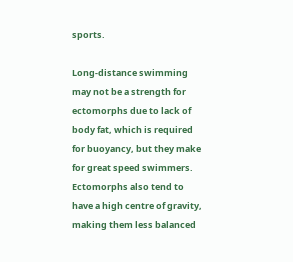sports.

Long-distance swimming may not be a strength for ectomorphs due to lack of body fat, which is required for buoyancy, but they make for great speed swimmers. Ectomorphs also tend to have a high centre of gravity, making them less balanced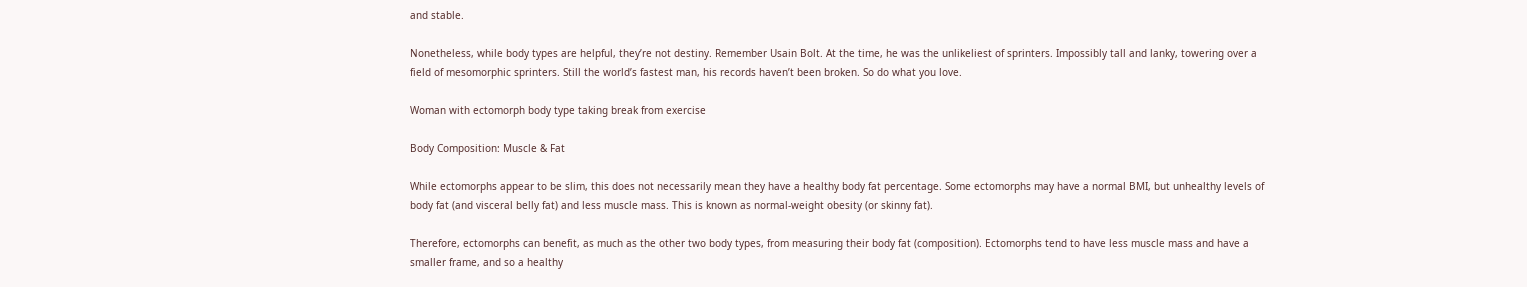and stable.

Nonetheless, while body types are helpful, they’re not destiny. Remember Usain Bolt. At the time, he was the unlikeliest of sprinters. Impossibly tall and lanky, towering over a field of mesomorphic sprinters. Still the world’s fastest man, his records haven’t been broken. So do what you love.

Woman with ectomorph body type taking break from exercise

Body Composition: Muscle & Fat

While ectomorphs appear to be slim, this does not necessarily mean they have a healthy body fat percentage. Some ectomorphs may have a normal BMI, but unhealthy levels of body fat (and visceral belly fat) and less muscle mass. This is known as normal-weight obesity (or skinny fat).

Therefore, ectomorphs can benefit, as much as the other two body types, from measuring their body fat (composition). Ectomorphs tend to have less muscle mass and have a smaller frame, and so a healthy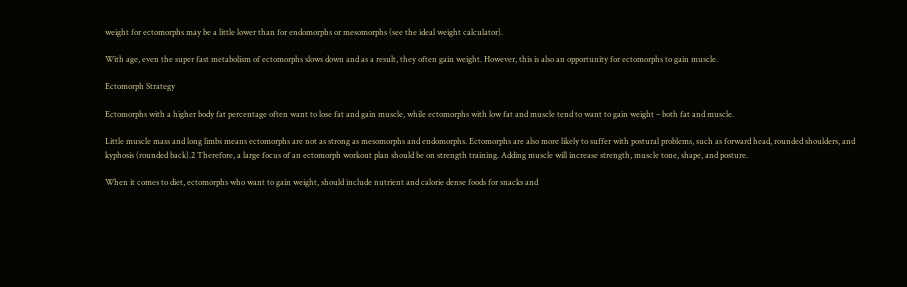weight for ectomorphs may be a little lower than for endomorphs or mesomorphs (see the ideal weight calculator).

With age, even the super fast metabolism of ectomorphs slows down and as a result, they often gain weight. However, this is also an opportunity for ectomorphs to gain muscle.

Ectomorph Strategy

Ectomorphs with a higher body fat percentage often want to lose fat and gain muscle, while ectomorphs with low fat and muscle tend to want to gain weight – both fat and muscle.

Little muscle mass and long limbs means ectomorphs are not as strong as mesomorphs and endomorphs. Ectomorphs are also more likely to suffer with postural problems, such as forward head, rounded shoulders, and kyphosis (rounded back).2 Therefore, a large focus of an ectomorph workout plan should be on strength training. Adding muscle will increase strength, muscle tone, shape, and posture.

When it comes to diet, ectomorphs who want to gain weight, should include nutrient and calorie dense foods for snacks and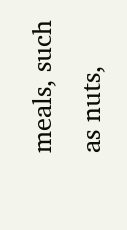meals, such as nuts,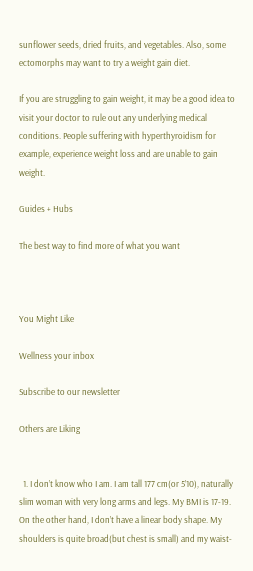sunflower seeds, dried fruits, and vegetables. Also, some ectomorphs may want to try a weight gain diet.

If you are struggling to gain weight, it may be a good idea to visit your doctor to rule out any underlying medical conditions. People suffering with hyperthyroidism for example, experience weight loss and are unable to gain weight.

Guides + Hubs

The best way to find more of what you want



You Might Like

Wellness your inbox

Subscribe to our newsletter

Others are Liking


  1. I don’t know who I am. I am tall 177 cm(or 5’10), naturally slim woman with very long arms and legs. My BMI is 17-19. On the other hand, I don’t have a linear body shape. My shoulders is quite broad(but chest is small) and my waist-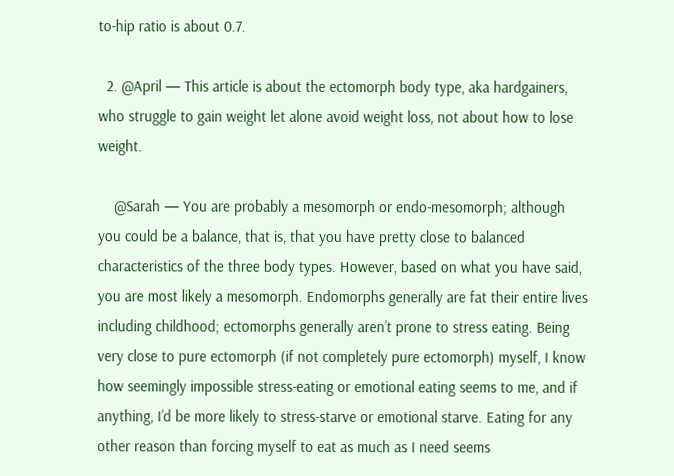to-hip ratio is about 0.7.

  2. @April — This article is about the ectomorph body type, aka hardgainers, who struggle to gain weight let alone avoid weight loss, not about how to lose weight.

    @Sarah — You are probably a mesomorph or endo-mesomorph; although you could be a balance, that is, that you have pretty close to balanced characteristics of the three body types. However, based on what you have said, you are most likely a mesomorph. Endomorphs generally are fat their entire lives including childhood; ectomorphs generally aren’t prone to stress eating. Being very close to pure ectomorph (if not completely pure ectomorph) myself, I know how seemingly impossible stress-eating or emotional eating seems to me, and if anything, I’d be more likely to stress-starve or emotional starve. Eating for any other reason than forcing myself to eat as much as I need seems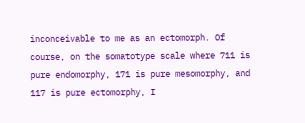inconceivable to me as an ectomorph. Of course, on the somatotype scale where 711 is pure endomorphy, 171 is pure mesomorphy, and 117 is pure ectomorphy, I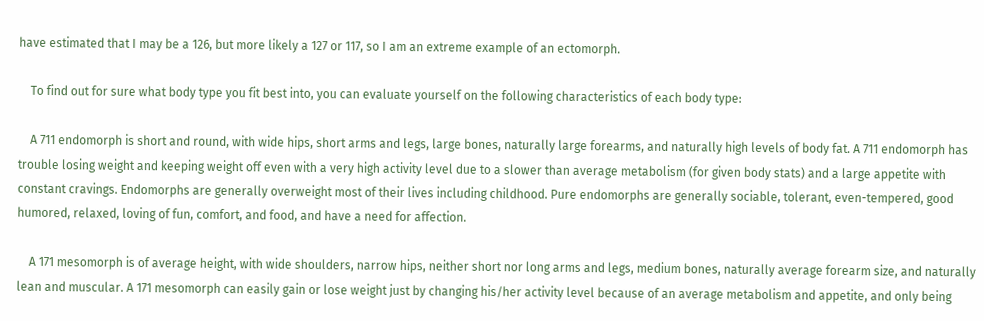have estimated that I may be a 126, but more likely a 127 or 117, so I am an extreme example of an ectomorph.

    To find out for sure what body type you fit best into, you can evaluate yourself on the following characteristics of each body type:

    A 711 endomorph is short and round, with wide hips, short arms and legs, large bones, naturally large forearms, and naturally high levels of body fat. A 711 endomorph has trouble losing weight and keeping weight off even with a very high activity level due to a slower than average metabolism (for given body stats) and a large appetite with constant cravings. Endomorphs are generally overweight most of their lives including childhood. Pure endomorphs are generally sociable, tolerant, even-tempered, good humored, relaxed, loving of fun, comfort, and food, and have a need for affection.

    A 171 mesomorph is of average height, with wide shoulders, narrow hips, neither short nor long arms and legs, medium bones, naturally average forearm size, and naturally lean and muscular. A 171 mesomorph can easily gain or lose weight just by changing his/her activity level because of an average metabolism and appetite, and only being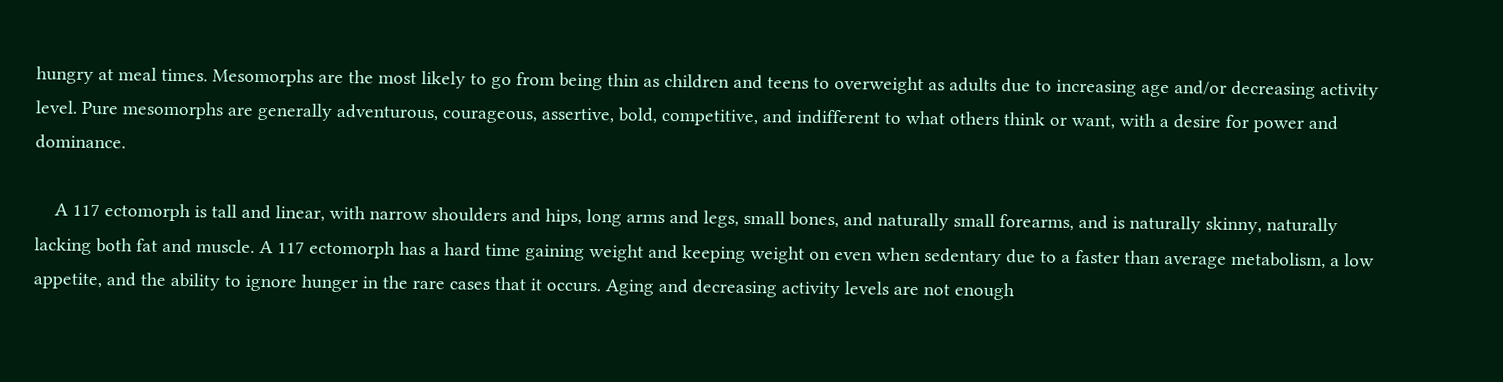hungry at meal times. Mesomorphs are the most likely to go from being thin as children and teens to overweight as adults due to increasing age and/or decreasing activity level. Pure mesomorphs are generally adventurous, courageous, assertive, bold, competitive, and indifferent to what others think or want, with a desire for power and dominance.

    A 117 ectomorph is tall and linear, with narrow shoulders and hips, long arms and legs, small bones, and naturally small forearms, and is naturally skinny, naturally lacking both fat and muscle. A 117 ectomorph has a hard time gaining weight and keeping weight on even when sedentary due to a faster than average metabolism, a low appetite, and the ability to ignore hunger in the rare cases that it occurs. Aging and decreasing activity levels are not enough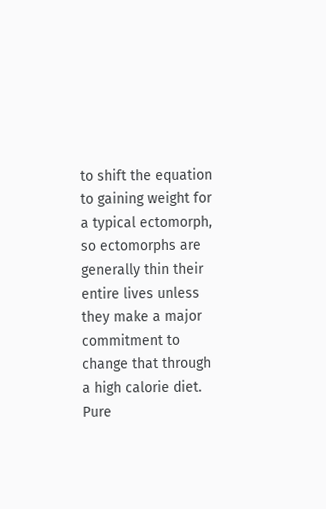to shift the equation to gaining weight for a typical ectomorph, so ectomorphs are generally thin their entire lives unless they make a major commitment to change that through a high calorie diet. Pure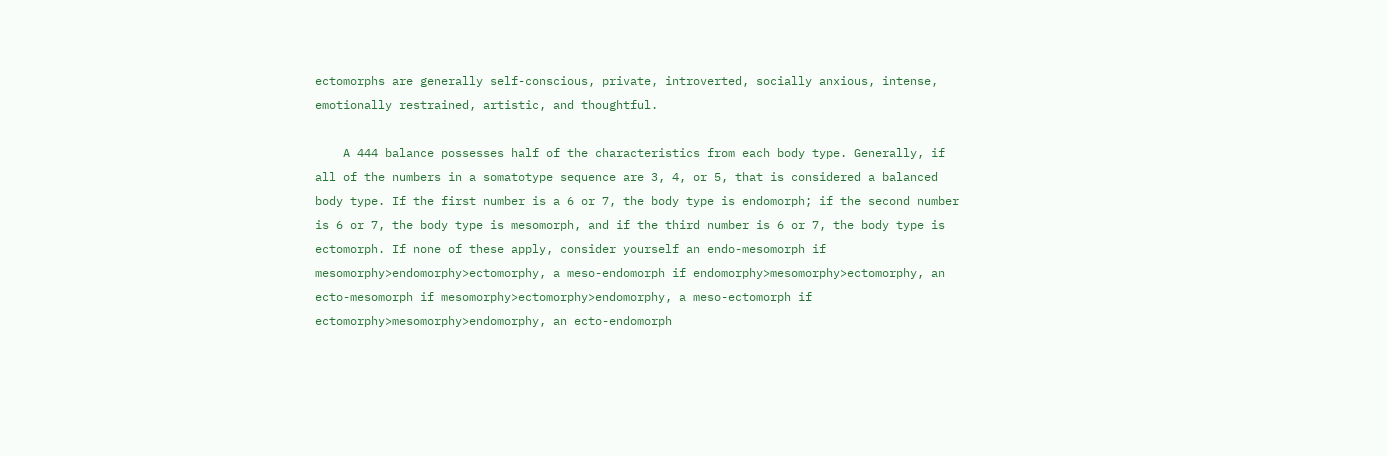ectomorphs are generally self-conscious, private, introverted, socially anxious, intense, emotionally restrained, artistic, and thoughtful.

    A 444 balance possesses half of the characteristics from each body type. Generally, if all of the numbers in a somatotype sequence are 3, 4, or 5, that is considered a balanced body type. If the first number is a 6 or 7, the body type is endomorph; if the second number is 6 or 7, the body type is mesomorph, and if the third number is 6 or 7, the body type is ectomorph. If none of these apply, consider yourself an endo-mesomorph if mesomorphy>endomorphy>ectomorphy, a meso-endomorph if endomorphy>mesomorphy>ectomorphy, an ecto-mesomorph if mesomorphy>ectomorphy>endomorphy, a meso-ectomorph if ectomorphy>mesomorphy>endomorphy, an ecto-endomorph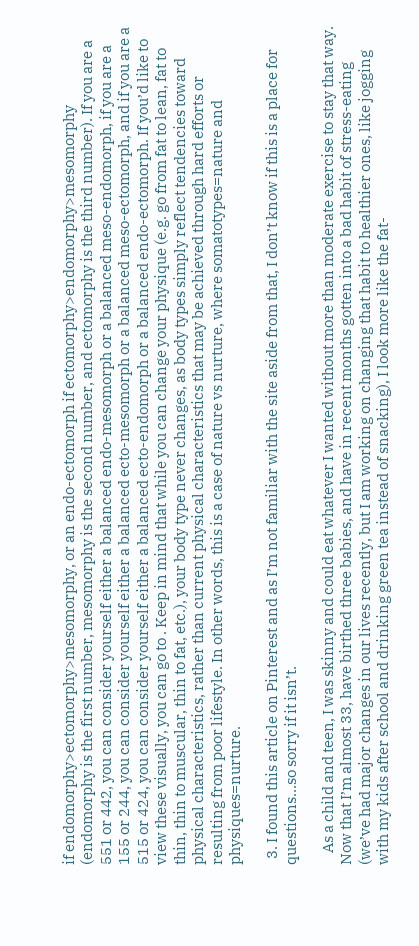if endomorphy>ectomorphy>mesomorphy, or an endo-ectomorph if ectomorphy>endomorphy>mesomorphy (endomorphy is the first number, mesomorphy is the second number, and ectomorphy is the third number). If you are a 551 or 442, you can consider yourself either a balanced endo-mesomorph or a balanced meso-endomorph, if you are a 155 or 244, you can consider yourself either a balanced ecto-mesomorph or a balanced meso-ectomorph, and if you are a 515 or 424, you can consider yourself either a balanced ecto-endomorph or a balanced endo-ectomorph. If you’d like to view these visually, you can go to . Keep in mind that while you can change your physique (e.g. go from fat to lean, fat to thin, thin to muscular, thin to fat, etc.), your body type never changes, as body types simply reflect tendencies toward physical characteristics, rather than current physical characteristics that may be achieved through hard efforts or resulting from poor lifestyle. In other words, this is a case of nature vs nurture, where somatotypes=nature and physiques=nurture.

  3. I found this article on Pinterest and as I’m not familiar with the site aside from that, I don’t know if this is a place for questions…so sorry if it isn’t.

    As a child and teen, I was skinny and could eat whatever I wanted without more than moderate exercise to stay that way. Now that I’m almost 33, have birthed three babies, and have in recent months gotten into a bad habit of stress-eating (we’ve had major changes in our lives recently, but I am working on changing that habit to healthier ones, like jogging with my kids after school and drinking green tea instead of snacking), I look more like the fat-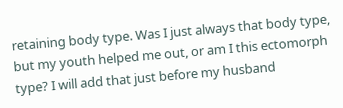retaining body type. Was I just always that body type, but my youth helped me out, or am I this ectomorph type? I will add that just before my husband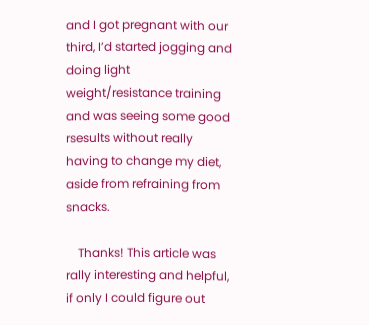and I got pregnant with our third, I’d started jogging and doing light weight/resistance training and was seeing some good rsesults without really having to change my diet, aside from refraining from snacks.

    Thanks! This article was rally interesting and helpful, if only I could figure out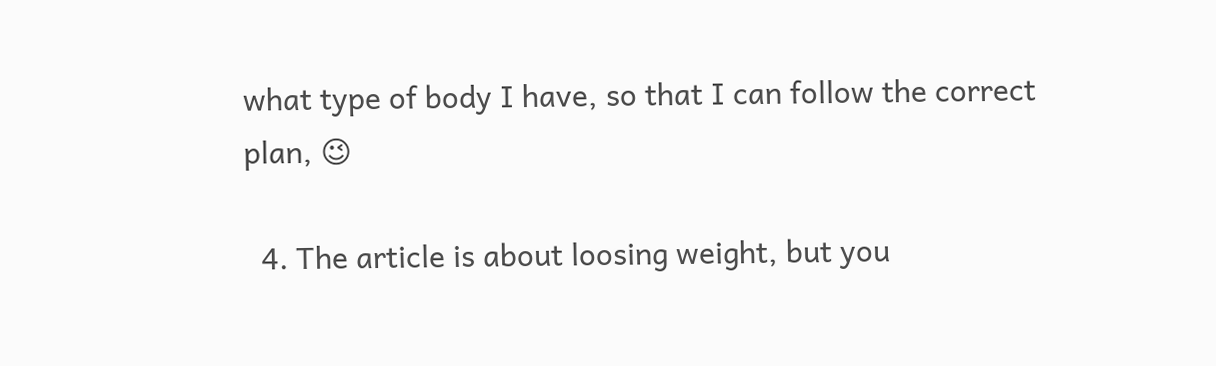what type of body I have, so that I can follow the correct plan, 😉

  4. The article is about loosing weight, but you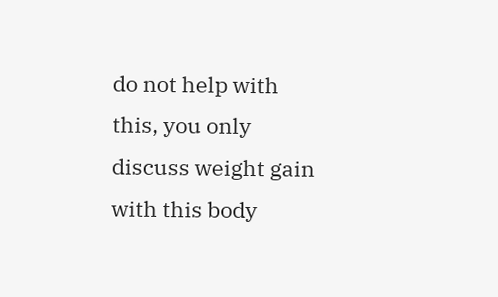do not help with this, you only discuss weight gain with this body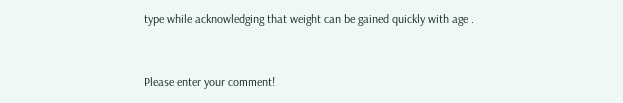type while acknowledging that weight can be gained quickly with age .


Please enter your comment!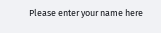Please enter your name here